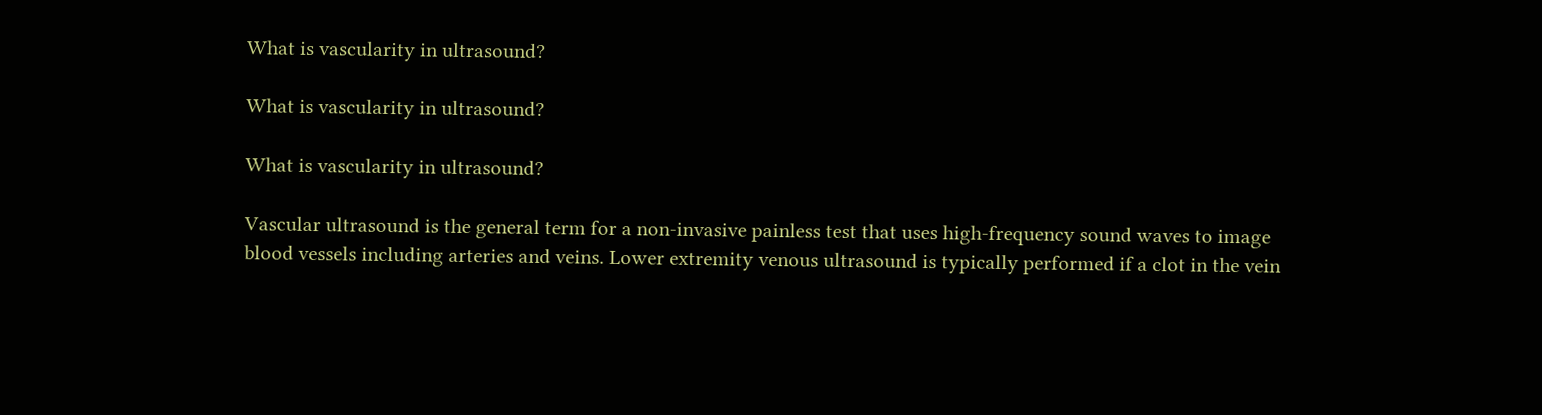What is vascularity in ultrasound?

What is vascularity in ultrasound?

What is vascularity in ultrasound?

Vascular ultrasound is the general term for a non-invasive painless test that uses high-frequency sound waves to image blood vessels including arteries and veins. Lower extremity venous ultrasound is typically performed if a clot in the vein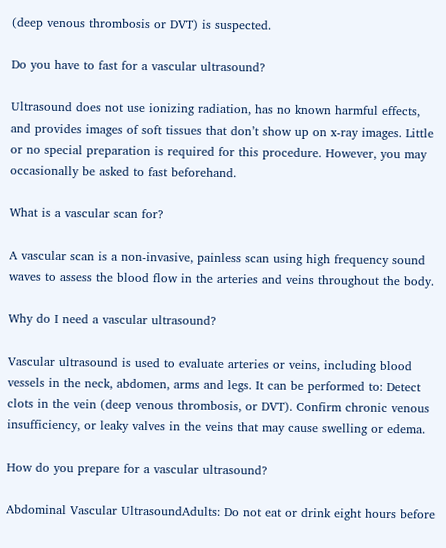(deep venous thrombosis or DVT) is suspected.

Do you have to fast for a vascular ultrasound?

Ultrasound does not use ionizing radiation, has no known harmful effects, and provides images of soft tissues that don’t show up on x-ray images. Little or no special preparation is required for this procedure. However, you may occasionally be asked to fast beforehand.

What is a vascular scan for?

A vascular scan is a non-invasive, painless scan using high frequency sound waves to assess the blood flow in the arteries and veins throughout the body.

Why do I need a vascular ultrasound?

Vascular ultrasound is used to evaluate arteries or veins, including blood vessels in the neck, abdomen, arms and legs. It can be performed to: Detect clots in the vein (deep venous thrombosis, or DVT). Confirm chronic venous insufficiency, or leaky valves in the veins that may cause swelling or edema.

How do you prepare for a vascular ultrasound?

Abdominal Vascular UltrasoundAdults: Do not eat or drink eight hours before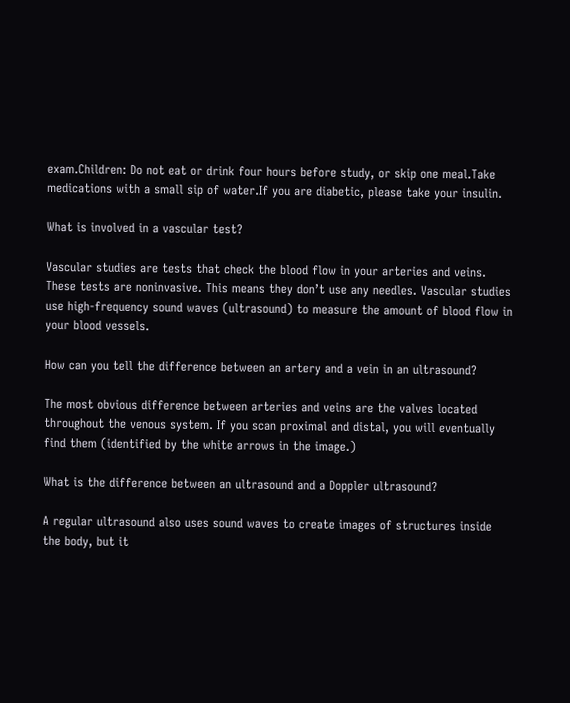exam.Children: Do not eat or drink four hours before study, or skip one meal.Take medications with a small sip of water.If you are diabetic, please take your insulin.

What is involved in a vascular test?

Vascular studies are tests that check the blood flow in your arteries and veins. These tests are noninvasive. This means they don’t use any needles. Vascular studies use high-frequency sound waves (ultrasound) to measure the amount of blood flow in your blood vessels.

How can you tell the difference between an artery and a vein in an ultrasound?

The most obvious difference between arteries and veins are the valves located throughout the venous system. If you scan proximal and distal, you will eventually find them (identified by the white arrows in the image.)

What is the difference between an ultrasound and a Doppler ultrasound?

A regular ultrasound also uses sound waves to create images of structures inside the body, but it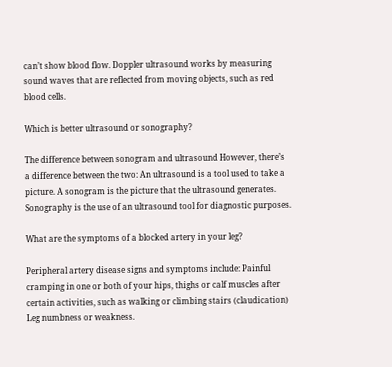can’t show blood flow. Doppler ultrasound works by measuring sound waves that are reflected from moving objects, such as red blood cells.

Which is better ultrasound or sonography?

The difference between sonogram and ultrasound However, there’s a difference between the two: An ultrasound is a tool used to take a picture. A sonogram is the picture that the ultrasound generates. Sonography is the use of an ultrasound tool for diagnostic purposes.

What are the symptoms of a blocked artery in your leg?

Peripheral artery disease signs and symptoms include: Painful cramping in one or both of your hips, thighs or calf muscles after certain activities, such as walking or climbing stairs (claudication) Leg numbness or weakness.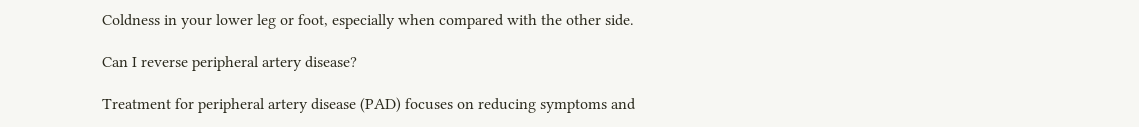Coldness in your lower leg or foot, especially when compared with the other side.

Can I reverse peripheral artery disease?

Treatment for peripheral artery disease (PAD) focuses on reducing symptoms and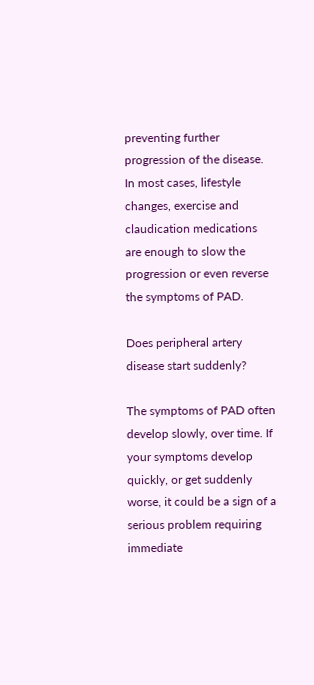preventing further progression of the disease. In most cases, lifestyle changes, exercise and claudication medications are enough to slow the progression or even reverse the symptoms of PAD.

Does peripheral artery disease start suddenly?

The symptoms of PAD often develop slowly, over time. If your symptoms develop quickly, or get suddenly worse, it could be a sign of a serious problem requiring immediate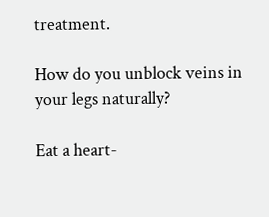treatment.

How do you unblock veins in your legs naturally?

Eat a heart-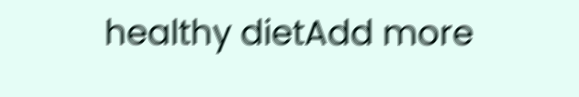healthy dietAdd more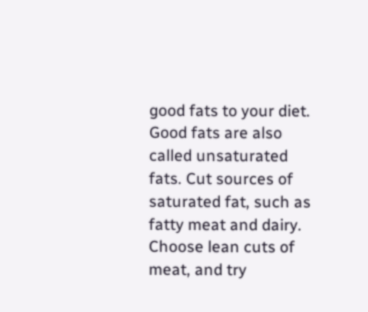good fats to your diet. Good fats are also called unsaturated fats. Cut sources of saturated fat, such as fatty meat and dairy. Choose lean cuts of meat, and try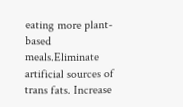eating more plant-based meals.Eliminate artificial sources of trans fats. Increase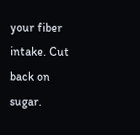your fiber intake. Cut back on sugar.